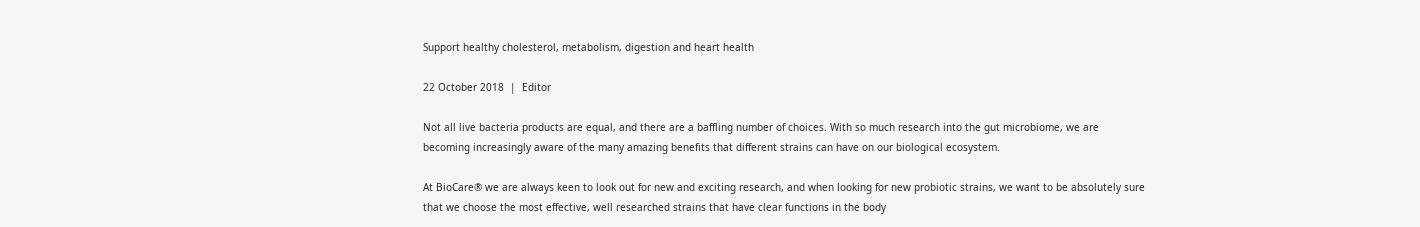Support healthy cholesterol, metabolism, digestion and heart health

22 October 2018  |  Editor

Not all live bacteria products are equal, and there are a baffling number of choices. With so much research into the gut microbiome, we are becoming increasingly aware of the many amazing benefits that different strains can have on our biological ecosystem.

At BioCare® we are always keen to look out for new and exciting research, and when looking for new probiotic strains, we want to be absolutely sure that we choose the most effective, well researched strains that have clear functions in the body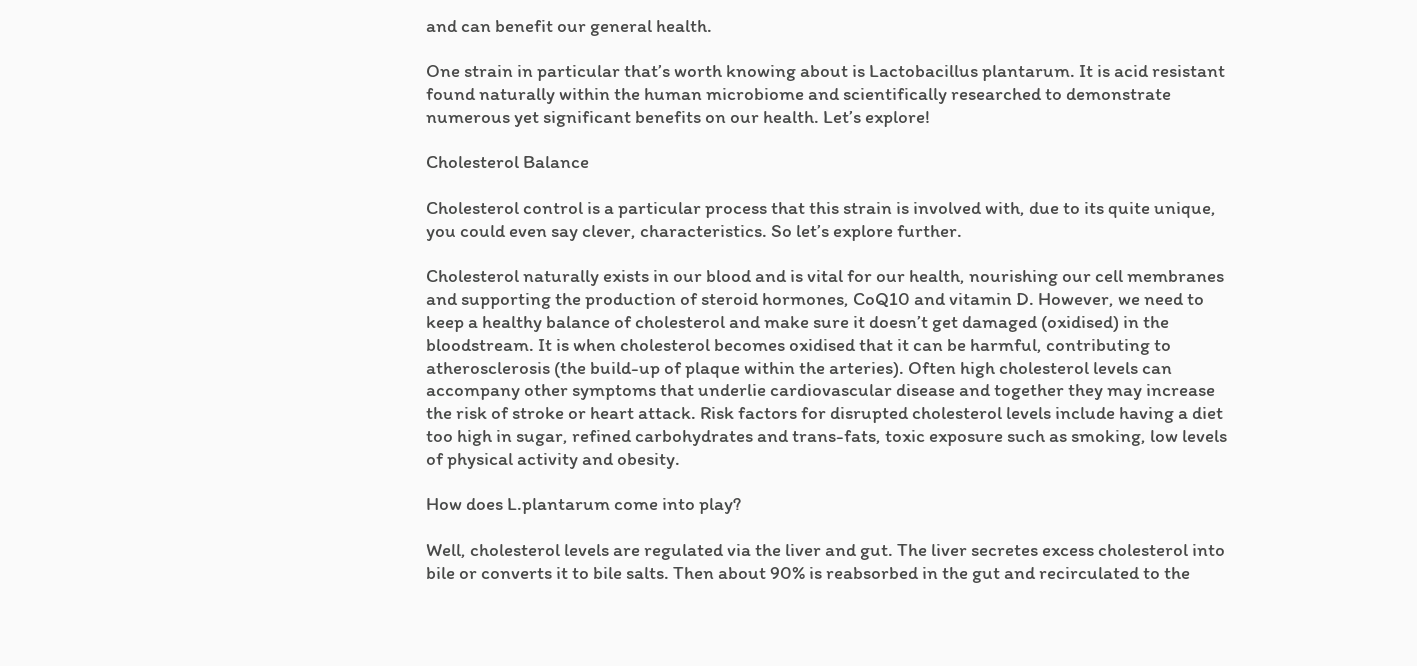and can benefit our general health.

One strain in particular that’s worth knowing about is Lactobacillus plantarum. It is acid resistant found naturally within the human microbiome and scientifically researched to demonstrate numerous yet significant benefits on our health. Let’s explore!

Cholesterol Balance

Cholesterol control is a particular process that this strain is involved with, due to its quite unique, you could even say clever, characteristics. So let’s explore further.

Cholesterol naturally exists in our blood and is vital for our health, nourishing our cell membranes and supporting the production of steroid hormones, CoQ10 and vitamin D. However, we need to keep a healthy balance of cholesterol and make sure it doesn’t get damaged (oxidised) in the bloodstream. It is when cholesterol becomes oxidised that it can be harmful, contributing to atherosclerosis (the build-up of plaque within the arteries). Often high cholesterol levels can accompany other symptoms that underlie cardiovascular disease and together they may increase the risk of stroke or heart attack. Risk factors for disrupted cholesterol levels include having a diet too high in sugar, refined carbohydrates and trans-fats, toxic exposure such as smoking, low levels of physical activity and obesity.

How does L.plantarum come into play?

Well, cholesterol levels are regulated via the liver and gut. The liver secretes excess cholesterol into bile or converts it to bile salts. Then about 90% is reabsorbed in the gut and recirculated to the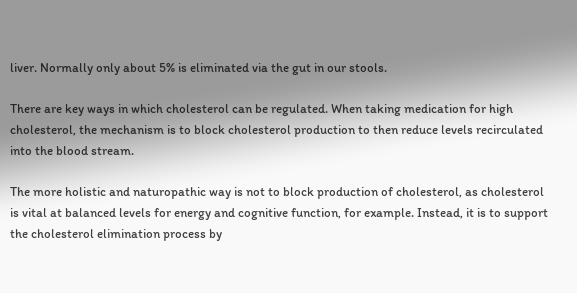liver. Normally only about 5% is eliminated via the gut in our stools.

There are key ways in which cholesterol can be regulated. When taking medication for high cholesterol, the mechanism is to block cholesterol production to then reduce levels recirculated into the blood stream.

The more holistic and naturopathic way is not to block production of cholesterol, as cholesterol is vital at balanced levels for energy and cognitive function, for example. Instead, it is to support the cholesterol elimination process by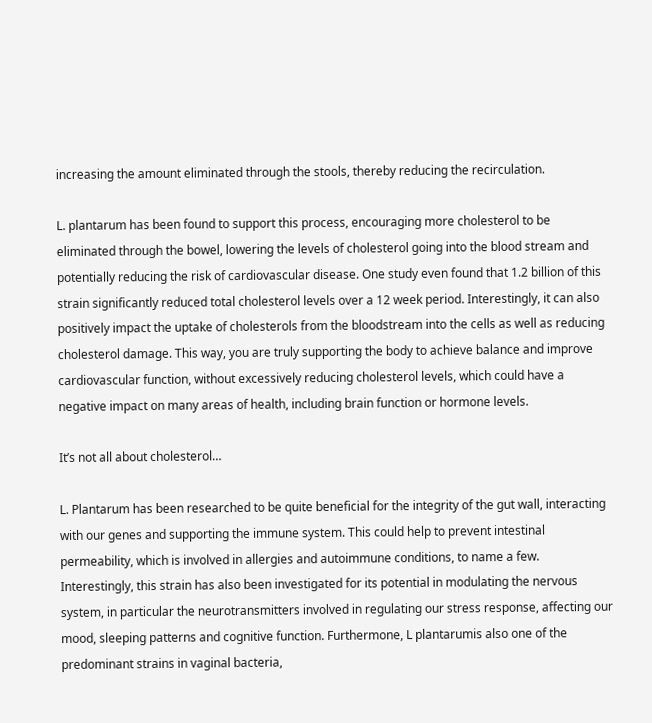increasing the amount eliminated through the stools, thereby reducing the recirculation.

L. plantarum has been found to support this process, encouraging more cholesterol to be eliminated through the bowel, lowering the levels of cholesterol going into the blood stream and potentially reducing the risk of cardiovascular disease. One study even found that 1.2 billion of this strain significantly reduced total cholesterol levels over a 12 week period. Interestingly, it can also positively impact the uptake of cholesterols from the bloodstream into the cells as well as reducing cholesterol damage. This way, you are truly supporting the body to achieve balance and improve cardiovascular function, without excessively reducing cholesterol levels, which could have a negative impact on many areas of health, including brain function or hormone levels.

It’s not all about cholesterol…

L. Plantarum has been researched to be quite beneficial for the integrity of the gut wall, interacting with our genes and supporting the immune system. This could help to prevent intestinal permeability, which is involved in allergies and autoimmune conditions, to name a few. Interestingly, this strain has also been investigated for its potential in modulating the nervous system, in particular the neurotransmitters involved in regulating our stress response, affecting our mood, sleeping patterns and cognitive function. Furthermone, L plantarumis also one of the predominant strains in vaginal bacteria,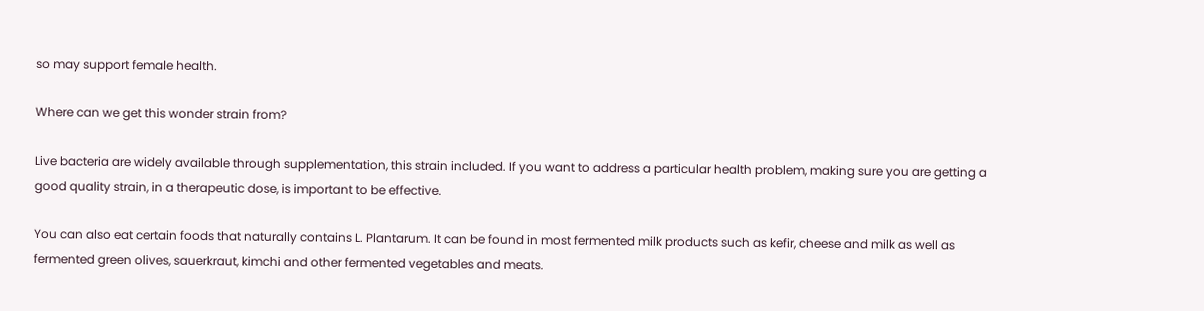so may support female health.

Where can we get this wonder strain from?

Live bacteria are widely available through supplementation, this strain included. If you want to address a particular health problem, making sure you are getting a good quality strain, in a therapeutic dose, is important to be effective.

You can also eat certain foods that naturally contains L. Plantarum. It can be found in most fermented milk products such as kefir, cheese and milk as well as fermented green olives, sauerkraut, kimchi and other fermented vegetables and meats.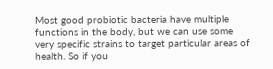Most good probiotic bacteria have multiple functions in the body, but we can use some very specific strains to target particular areas of health. So if you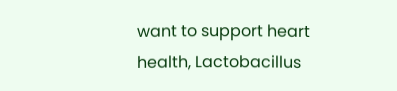want to support heart health, Lactobacillus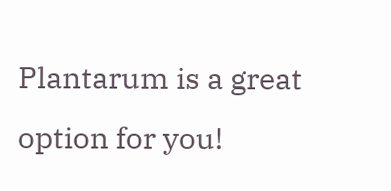Plantarum is a great option for you!